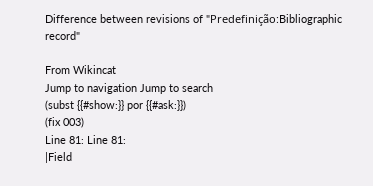Difference between revisions of "Predefinição:Bibliographic record"

From Wikincat
Jump to navigation Jump to search
(subst {{#show:}} por {{#ask:}})
(fix 003)
Line 81: Line 81:
|Field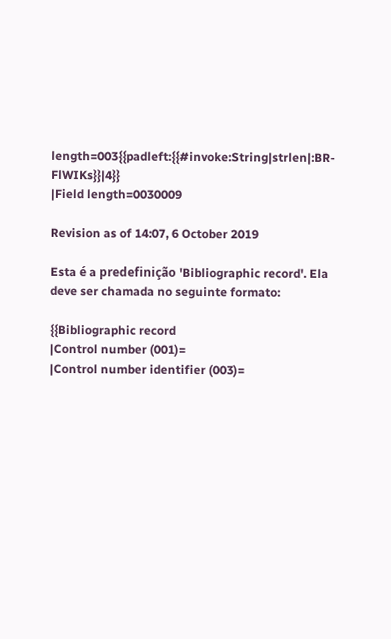length=003{{padleft:{{#invoke:String|strlen|:BR-FlWIKs}}|4}}
|Field length=0030009

Revision as of 14:07, 6 October 2019

Esta é a predefinição 'Bibliographic record'. Ela deve ser chamada no seguinte formato:

{{Bibliographic record
|Control number (001)=
|Control number identifier (003)=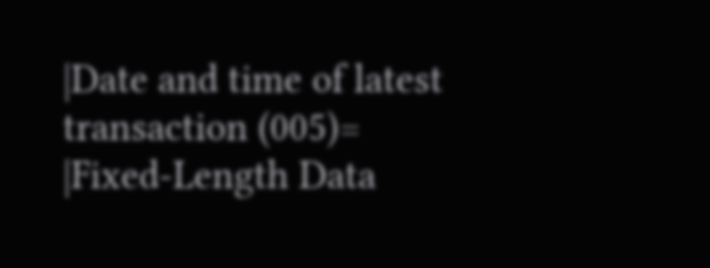|Date and time of latest transaction (005)=
|Fixed-Length Data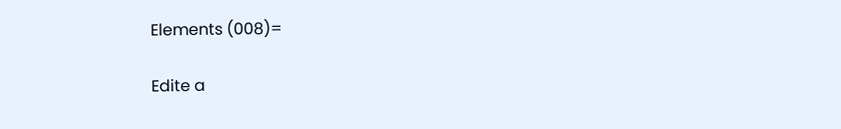Elements (008)=

Edite a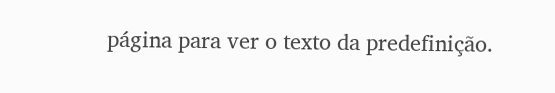página para ver o texto da predefinição.